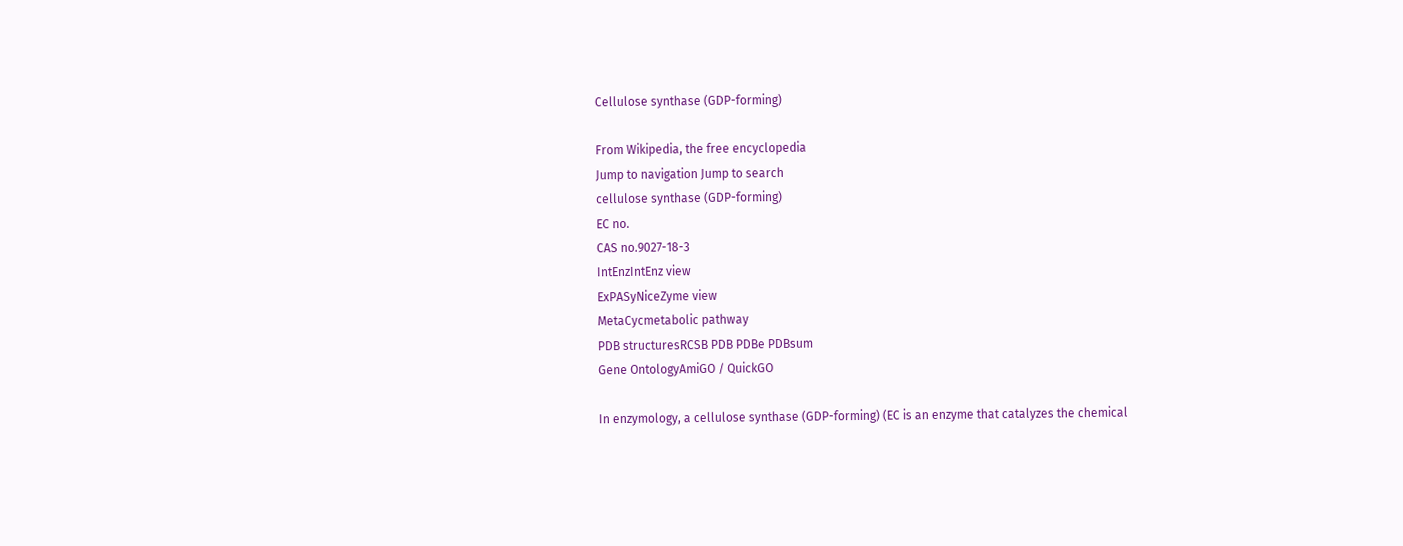Cellulose synthase (GDP-forming)

From Wikipedia, the free encyclopedia
Jump to navigation Jump to search
cellulose synthase (GDP-forming)
EC no.
CAS no.9027-18-3
IntEnzIntEnz view
ExPASyNiceZyme view
MetaCycmetabolic pathway
PDB structuresRCSB PDB PDBe PDBsum
Gene OntologyAmiGO / QuickGO

In enzymology, a cellulose synthase (GDP-forming) (EC is an enzyme that catalyzes the chemical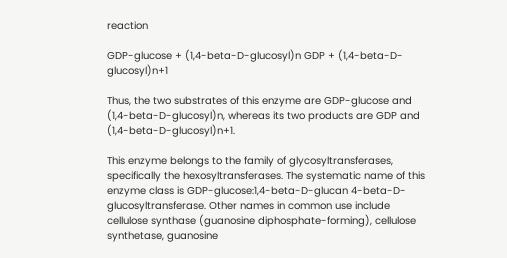reaction

GDP-glucose + (1,4-beta-D-glucosyl)n GDP + (1,4-beta-D-glucosyl)n+1

Thus, the two substrates of this enzyme are GDP-glucose and (1,4-beta-D-glucosyl)n, whereas its two products are GDP and (1,4-beta-D-glucosyl)n+1.

This enzyme belongs to the family of glycosyltransferases, specifically the hexosyltransferases. The systematic name of this enzyme class is GDP-glucose:1,4-beta-D-glucan 4-beta-D-glucosyltransferase. Other names in common use include cellulose synthase (guanosine diphosphate-forming), cellulose synthetase, guanosine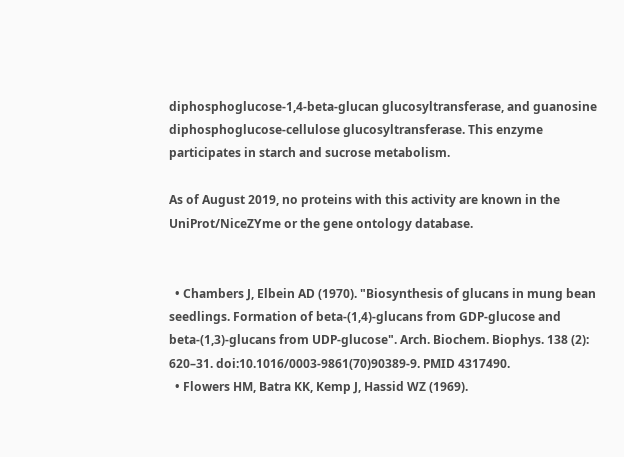diphosphoglucose-1,4-beta-glucan glucosyltransferase, and guanosine diphosphoglucose-cellulose glucosyltransferase. This enzyme participates in starch and sucrose metabolism.

As of August 2019, no proteins with this activity are known in the UniProt/NiceZYme or the gene ontology database.


  • Chambers J, Elbein AD (1970). "Biosynthesis of glucans in mung bean seedlings. Formation of beta-(1,4)-glucans from GDP-glucose and beta-(1,3)-glucans from UDP-glucose". Arch. Biochem. Biophys. 138 (2): 620–31. doi:10.1016/0003-9861(70)90389-9. PMID 4317490.
  • Flowers HM, Batra KK, Kemp J, Hassid WZ (1969).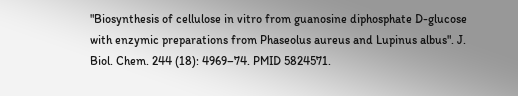"Biosynthesis of cellulose in vitro from guanosine diphosphate D-glucose with enzymic preparations from Phaseolus aureus and Lupinus albus". J. Biol. Chem. 244 (18): 4969–74. PMID 5824571.